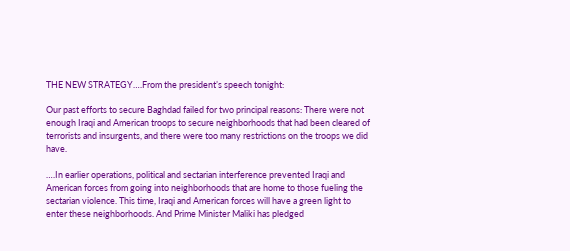THE NEW STRATEGY….From the president’s speech tonight:

Our past efforts to secure Baghdad failed for two principal reasons: There were not enough Iraqi and American troops to secure neighborhoods that had been cleared of terrorists and insurgents, and there were too many restrictions on the troops we did have.

….In earlier operations, political and sectarian interference prevented Iraqi and American forces from going into neighborhoods that are home to those fueling the sectarian violence. This time, Iraqi and American forces will have a green light to enter these neighborhoods. And Prime Minister Maliki has pledged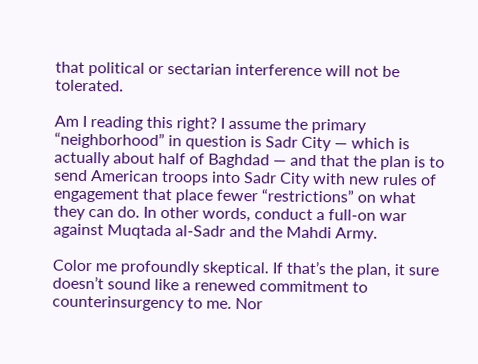that political or sectarian interference will not be tolerated.

Am I reading this right? I assume the primary “neighborhood” in question is Sadr City — which is actually about half of Baghdad — and that the plan is to send American troops into Sadr City with new rules of engagement that place fewer “restrictions” on what they can do. In other words, conduct a full-on war against Muqtada al-Sadr and the Mahdi Army.

Color me profoundly skeptical. If that’s the plan, it sure doesn’t sound like a renewed commitment to counterinsurgency to me. Nor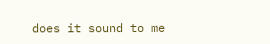does it sound to me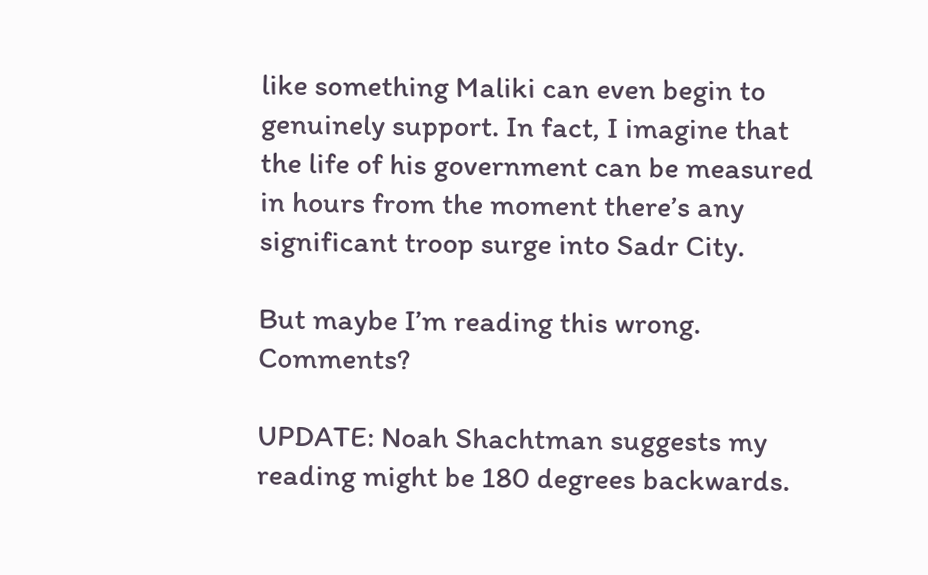like something Maliki can even begin to genuinely support. In fact, I imagine that the life of his government can be measured in hours from the moment there’s any significant troop surge into Sadr City.

But maybe I’m reading this wrong. Comments?

UPDATE: Noah Shachtman suggests my reading might be 180 degrees backwards.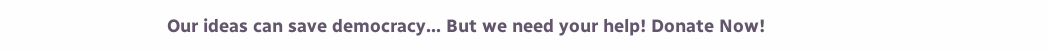Our ideas can save democracy... But we need your help! Donate Now!